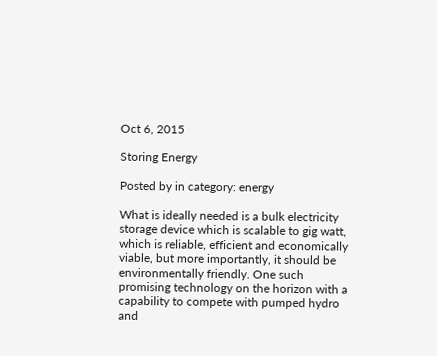Oct 6, 2015

Storing Energy

Posted by in category: energy

What is ideally needed is a bulk electricity storage device which is scalable to gig watt, which is reliable, efficient and economically viable, but more importantly, it should be environmentally friendly. One such promising technology on the horizon with a capability to compete with pumped hydro and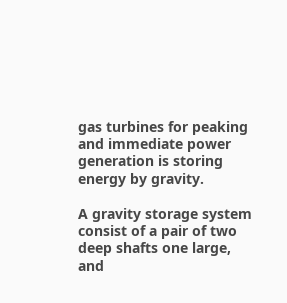gas turbines for peaking and immediate power generation is storing energy by gravity.

A gravity storage system consist of a pair of two deep shafts one large, and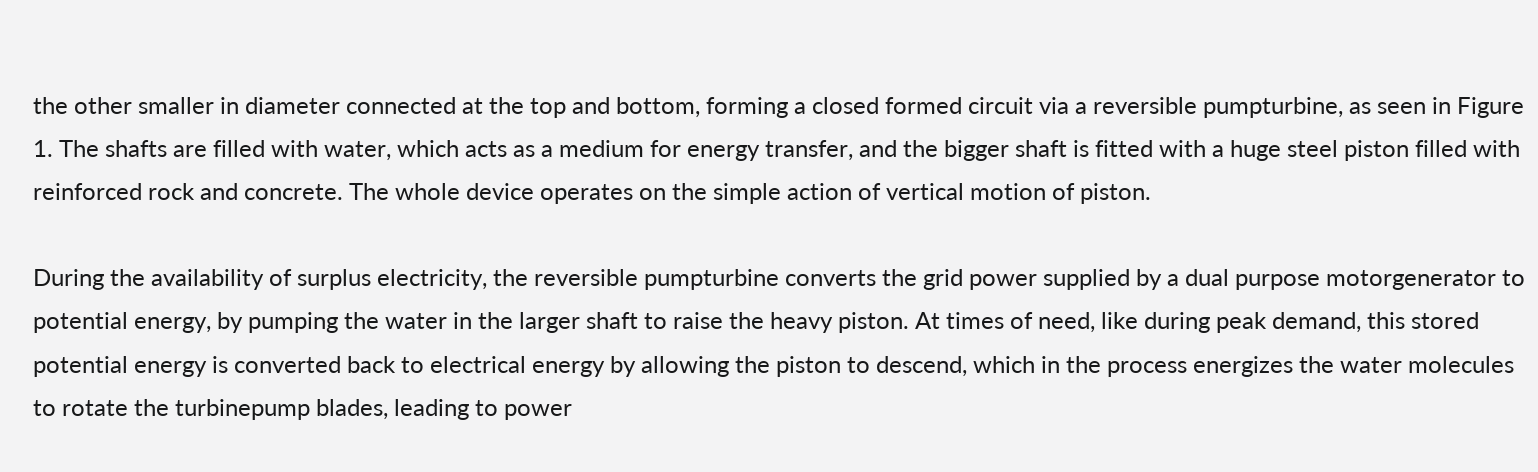the other smaller in diameter connected at the top and bottom, forming a closed formed circuit via a reversible pumpturbine, as seen in Figure 1. The shafts are filled with water, which acts as a medium for energy transfer, and the bigger shaft is fitted with a huge steel piston filled with reinforced rock and concrete. The whole device operates on the simple action of vertical motion of piston.

During the availability of surplus electricity, the reversible pumpturbine converts the grid power supplied by a dual purpose motorgenerator to potential energy, by pumping the water in the larger shaft to raise the heavy piston. At times of need, like during peak demand, this stored potential energy is converted back to electrical energy by allowing the piston to descend, which in the process energizes the water molecules to rotate the turbinepump blades, leading to power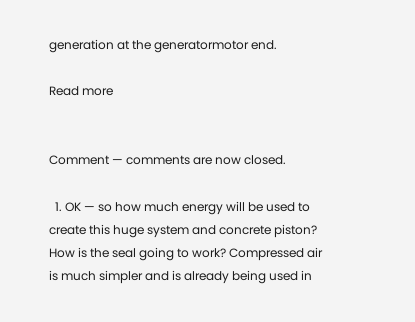generation at the generatormotor end.

Read more


Comment — comments are now closed.

  1. OK — so how much energy will be used to create this huge system and concrete piston? How is the seal going to work? Compressed air is much simpler and is already being used in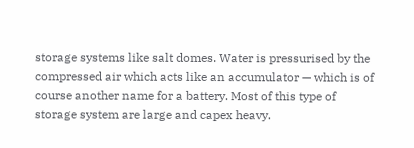storage systems like salt domes. Water is pressurised by the compressed air which acts like an accumulator — which is of course another name for a battery. Most of this type of storage system are large and capex heavy.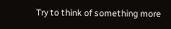Try to think of something more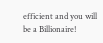efficient and you will be a Billionaire!